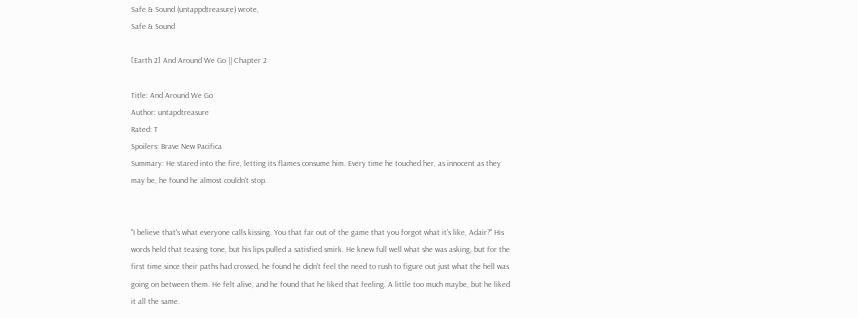Safe & Sound (untappdtreasure) wrote,
Safe & Sound

[Earth 2] And Around We Go || Chapter 2

Title: And Around We Go
Author: untapdtreasure
Rated: T
Spoilers: Brave New Pacifica
Summary: He stared into the fire, letting its flames consume him. Every time he touched her, as innocent as they may be, he found he almost couldn't stop.


"I believe that's what everyone calls kissing. You that far out of the game that you forgot what it's like, Adair?" His words held that teasing tone, but his lips pulled a satisfied smirk. He knew full well what she was asking, but for the first time since their paths had crossed, he found he didn't feel the need to rush to figure out just what the hell was going on between them. He felt alive, and he found that he liked that feeling. A little too much maybe, but he liked it all the same.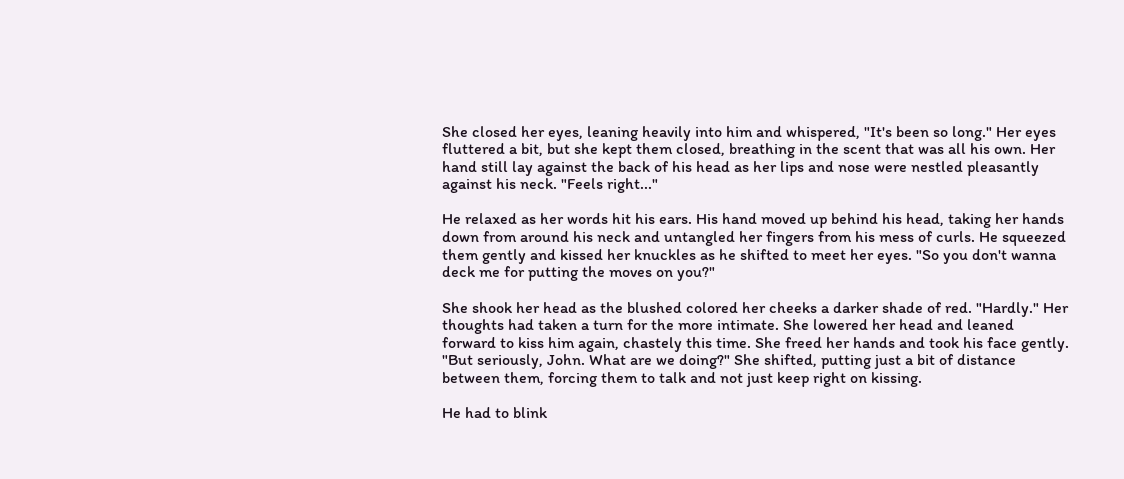She closed her eyes, leaning heavily into him and whispered, "It's been so long." Her eyes fluttered a bit, but she kept them closed, breathing in the scent that was all his own. Her hand still lay against the back of his head as her lips and nose were nestled pleasantly against his neck. "Feels right..."

He relaxed as her words hit his ears. His hand moved up behind his head, taking her hands down from around his neck and untangled her fingers from his mess of curls. He squeezed them gently and kissed her knuckles as he shifted to meet her eyes. "So you don't wanna deck me for putting the moves on you?"

She shook her head as the blushed colored her cheeks a darker shade of red. "Hardly." Her thoughts had taken a turn for the more intimate. She lowered her head and leaned forward to kiss him again, chastely this time. She freed her hands and took his face gently. "But seriously, John. What are we doing?" She shifted, putting just a bit of distance between them, forcing them to talk and not just keep right on kissing.

He had to blink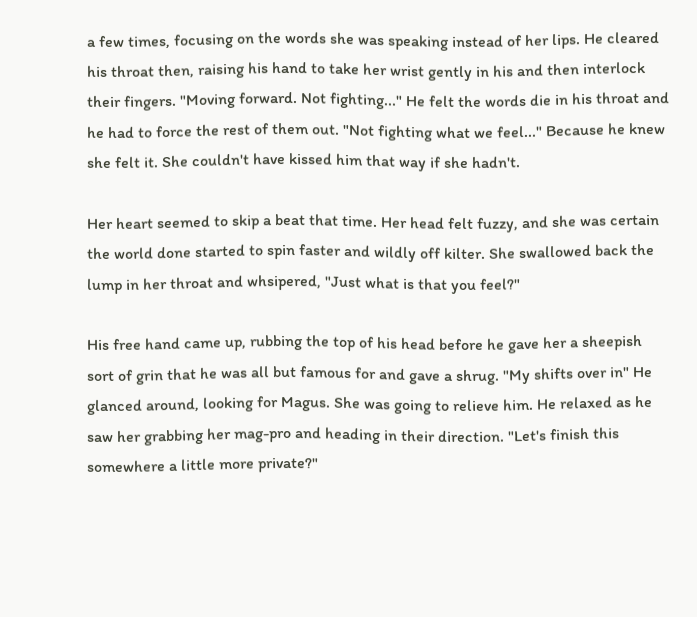a few times, focusing on the words she was speaking instead of her lips. He cleared his throat then, raising his hand to take her wrist gently in his and then interlock their fingers. "Moving forward. Not fighting..." He felt the words die in his throat and he had to force the rest of them out. "Not fighting what we feel..." Because he knew she felt it. She couldn't have kissed him that way if she hadn't.

Her heart seemed to skip a beat that time. Her head felt fuzzy, and she was certain the world done started to spin faster and wildly off kilter. She swallowed back the lump in her throat and whsipered, "Just what is that you feel?"

His free hand came up, rubbing the top of his head before he gave her a sheepish sort of grin that he was all but famous for and gave a shrug. "My shifts over in" He glanced around, looking for Magus. She was going to relieve him. He relaxed as he saw her grabbing her mag-pro and heading in their direction. "Let's finish this somewhere a little more private?"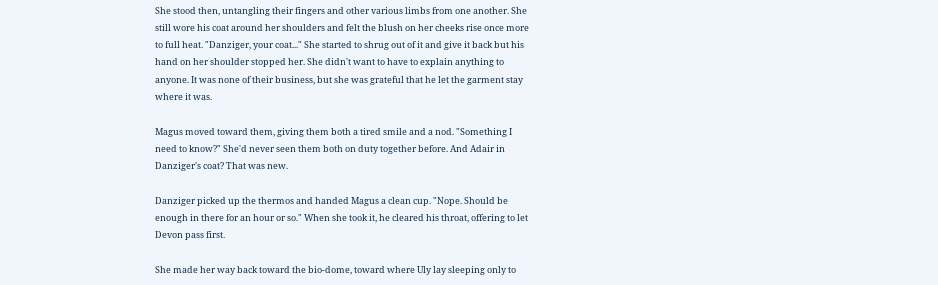She stood then, untangling their fingers and other various limbs from one another. She still wore his coat around her shoulders and felt the blush on her cheeks rise once more to full heat. "Danziger, your coat..." She started to shrug out of it and give it back but his hand on her shoulder stopped her. She didn't want to have to explain anything to anyone. It was none of their business, but she was grateful that he let the garment stay where it was.

Magus moved toward them, giving them both a tired smile and a nod. "Something I need to know?" She'd never seen them both on duty together before. And Adair in Danziger's coat? That was new.

Danziger picked up the thermos and handed Magus a clean cup. "Nope. Should be enough in there for an hour or so." When she took it, he cleared his throat, offering to let Devon pass first.

She made her way back toward the bio-dome, toward where Uly lay sleeping only to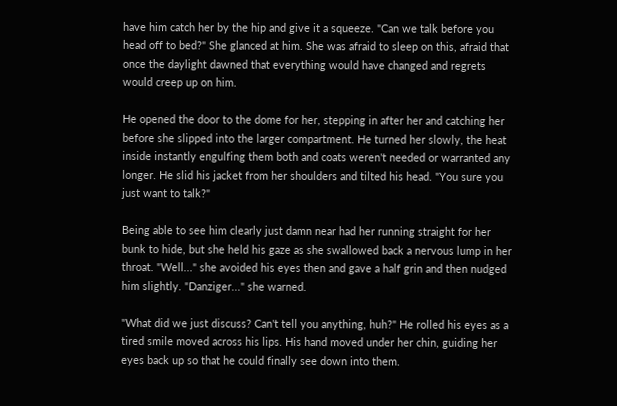have him catch her by the hip and give it a squeeze. "Can we talk before you head off to bed?" She glanced at him. She was afraid to sleep on this, afraid that once the daylight dawned that everything would have changed and regrets would creep up on him.

He opened the door to the dome for her, stepping in after her and catching her before she slipped into the larger compartment. He turned her slowly, the heat inside instantly engulfing them both and coats weren't needed or warranted any longer. He slid his jacket from her shoulders and tilted his head. "You sure you just want to talk?"

Being able to see him clearly just damn near had her running straight for her bunk to hide, but she held his gaze as she swallowed back a nervous lump in her throat. "Well..." she avoided his eyes then and gave a half grin and then nudged him slightly. "Danziger..." she warned.

"What did we just discuss? Can't tell you anything, huh?" He rolled his eyes as a tired smile moved across his lips. His hand moved under her chin, guiding her eyes back up so that he could finally see down into them.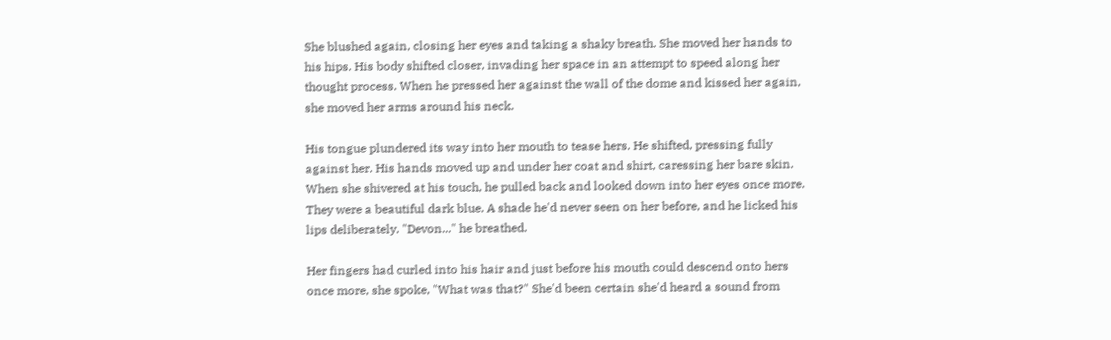She blushed again, closing her eyes and taking a shaky breath. She moved her hands to his hips. His body shifted closer, invading her space in an attempt to speed along her thought process. When he pressed her against the wall of the dome and kissed her again, she moved her arms around his neck.

His tongue plundered its way into her mouth to tease hers. He shifted, pressing fully against her. His hands moved up and under her coat and shirt, caressing her bare skin. When she shivered at his touch, he pulled back and looked down into her eyes once more. They were a beautiful dark blue. A shade he'd never seen on her before, and he licked his lips deliberately. "Devon..." he breathed.

Her fingers had curled into his hair and just before his mouth could descend onto hers once more, she spoke, "What was that?" She'd been certain she'd heard a sound from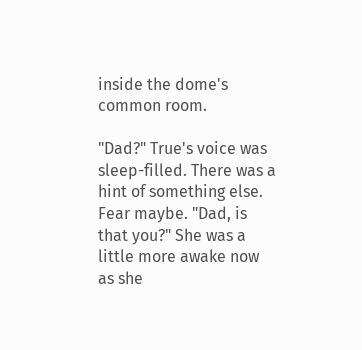inside the dome's common room.

"Dad?" True's voice was sleep-filled. There was a hint of something else. Fear maybe. "Dad, is that you?" She was a little more awake now as she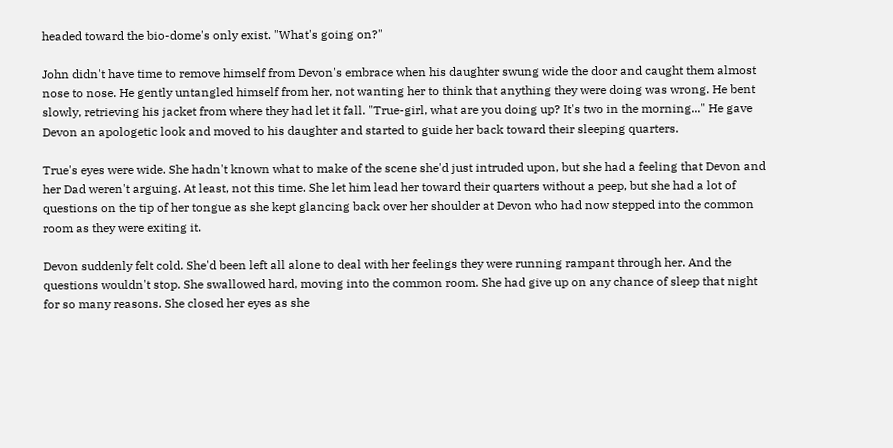headed toward the bio-dome's only exist. "What's going on?"

John didn't have time to remove himself from Devon's embrace when his daughter swung wide the door and caught them almost nose to nose. He gently untangled himself from her, not wanting her to think that anything they were doing was wrong. He bent slowly, retrieving his jacket from where they had let it fall. "True-girl, what are you doing up? It's two in the morning..." He gave Devon an apologetic look and moved to his daughter and started to guide her back toward their sleeping quarters.

True's eyes were wide. She hadn't known what to make of the scene she'd just intruded upon, but she had a feeling that Devon and her Dad weren't arguing. At least, not this time. She let him lead her toward their quarters without a peep, but she had a lot of questions on the tip of her tongue as she kept glancing back over her shoulder at Devon who had now stepped into the common room as they were exiting it.

Devon suddenly felt cold. She'd been left all alone to deal with her feelings they were running rampant through her. And the questions wouldn't stop. She swallowed hard, moving into the common room. She had give up on any chance of sleep that night for so many reasons. She closed her eyes as she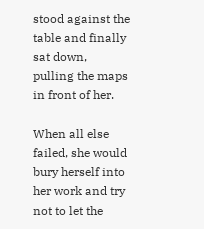stood against the table and finally sat down, pulling the maps in front of her.

When all else failed, she would bury herself into her work and try not to let the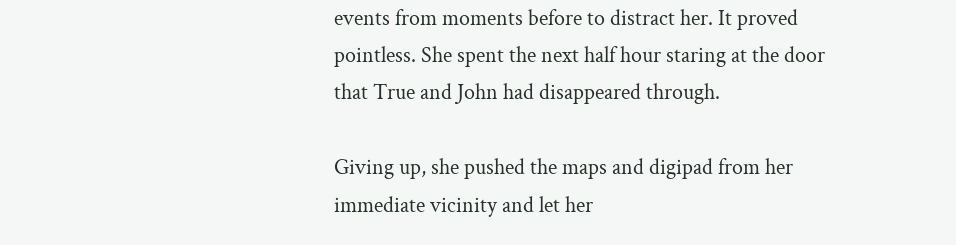events from moments before to distract her. It proved pointless. She spent the next half hour staring at the door that True and John had disappeared through.

Giving up, she pushed the maps and digipad from her immediate vicinity and let her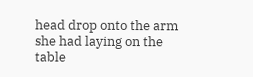head drop onto the arm she had laying on the table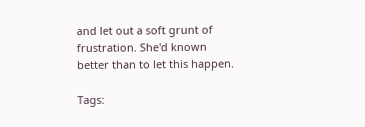and let out a soft grunt of frustration. She'd known better than to let this happen.

Tags: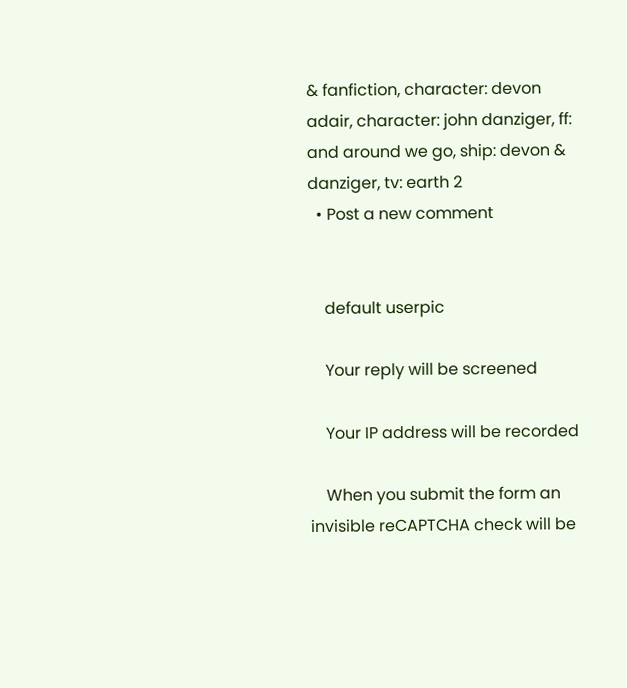& fanfiction, character: devon adair, character: john danziger, ff: and around we go, ship: devon & danziger, tv: earth 2
  • Post a new comment


    default userpic

    Your reply will be screened

    Your IP address will be recorded

    When you submit the form an invisible reCAPTCHA check will be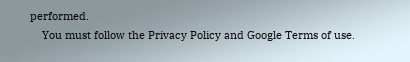performed.
    You must follow the Privacy Policy and Google Terms of use.